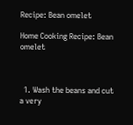Recipe: Bean omelet

Home Cooking Recipe: Bean omelet



  1. Wash the beans and cut a very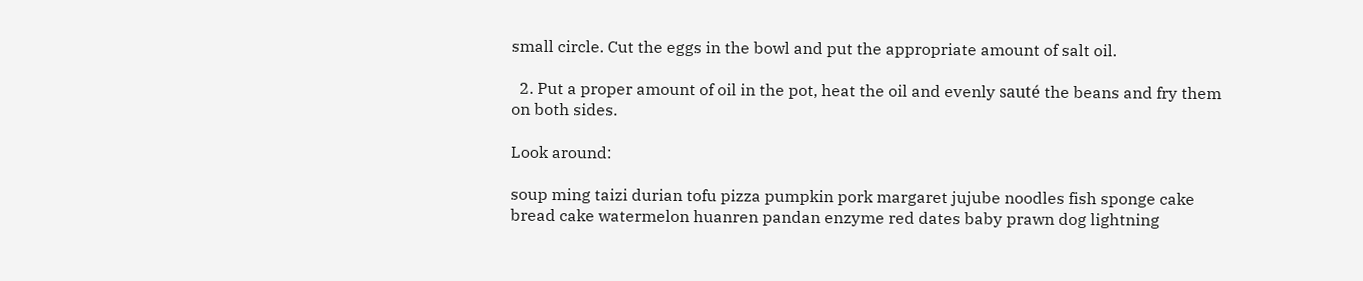small circle. Cut the eggs in the bowl and put the appropriate amount of salt oil.

  2. Put a proper amount of oil in the pot, heat the oil and evenly sauté the beans and fry them on both sides.

Look around:

soup ming taizi durian tofu pizza pumpkin pork margaret jujube noodles fish sponge cake bread cake watermelon huanren pandan enzyme red dates baby prawn dog lightning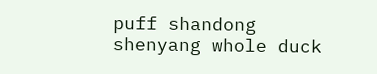puff shandong shenyang whole duck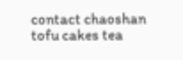contact chaoshan tofu cakes tea